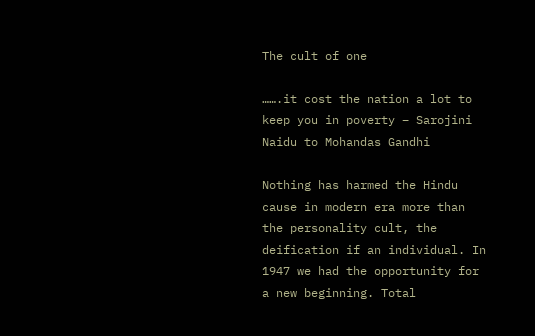The cult of one

…….it cost the nation a lot to keep you in poverty – Sarojini Naidu to Mohandas Gandhi

Nothing has harmed the Hindu cause in modern era more than the personality cult, the deification if an individual. In 1947 we had the opportunity for a new beginning. Total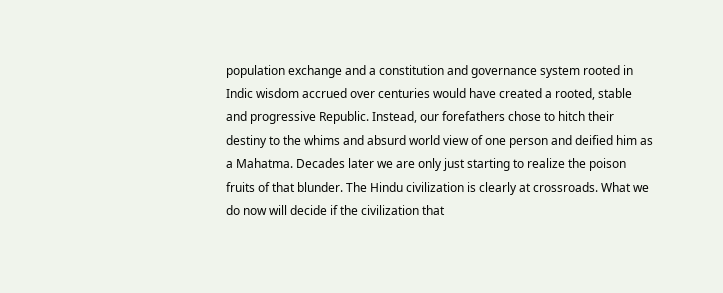population exchange and a constitution and governance system rooted in Indic wisdom accrued over centuries would have created a rooted, stable and progressive Republic. Instead, our forefathers chose to hitch their destiny to the whims and absurd world view of one person and deified him as a Mahatma. Decades later we are only just starting to realize the poison fruits of that blunder. The Hindu civilization is clearly at crossroads. What we do now will decide if the civilization that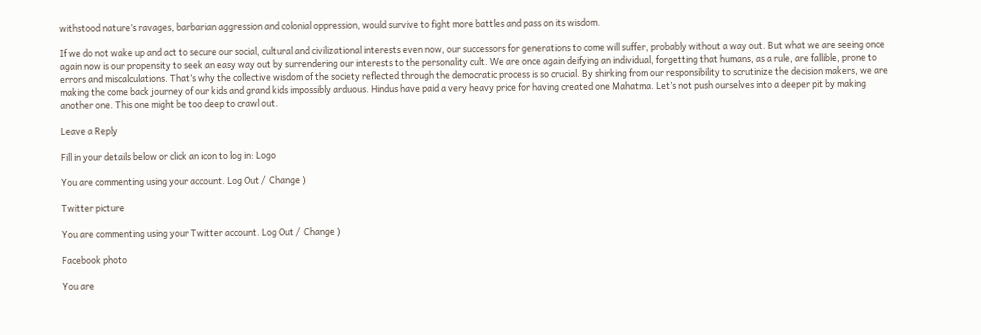withstood nature’s ravages, barbarian aggression and colonial oppression, would survive to fight more battles and pass on its wisdom.

If we do not wake up and act to secure our social, cultural and civilizational interests even now, our successors for generations to come will suffer, probably without a way out. But what we are seeing once again now is our propensity to seek an easy way out by surrendering our interests to the personality cult. We are once again deifying an individual, forgetting that humans, as a rule, are fallible, prone to errors and miscalculations. That’s why the collective wisdom of the society reflected through the democratic process is so crucial. By shirking from our responsibility to scrutinize the decision makers, we are making the come back journey of our kids and grand kids impossibly arduous. Hindus have paid a very heavy price for having created one Mahatma. Let’s not push ourselves into a deeper pit by making another one. This one might be too deep to crawl out.

Leave a Reply

Fill in your details below or click an icon to log in: Logo

You are commenting using your account. Log Out /  Change )

Twitter picture

You are commenting using your Twitter account. Log Out /  Change )

Facebook photo

You are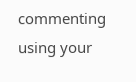commenting using your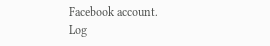Facebook account. Log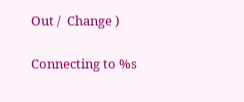Out /  Change )

Connecting to %s